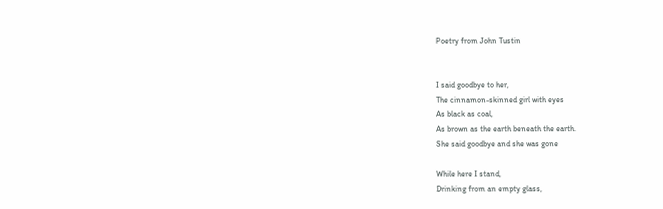Poetry from John Tustin


I said goodbye to her,
The cinnamon-skinned girl with eyes
As black as coal,
As brown as the earth beneath the earth.
She said goodbye and she was gone

While here I stand,
Drinking from an empty glass,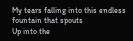My tears falling into this endless fountain that spouts
Up into the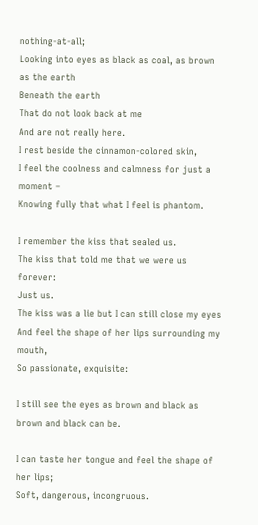nothing-at-all;
Looking into eyes as black as coal, as brown as the earth
Beneath the earth
That do not look back at me
And are not really here.
I rest beside the cinnamon-colored skin,
I feel the coolness and calmness for just a moment –
Knowing fully that what I feel is phantom.

I remember the kiss that sealed us.
The kiss that told me that we were us forever:
Just us.
The kiss was a lie but I can still close my eyes
And feel the shape of her lips surrounding my mouth,
So passionate, exquisite:

I still see the eyes as brown and black as brown and black can be.

I can taste her tongue and feel the shape of her lips;
Soft, dangerous, incongruous.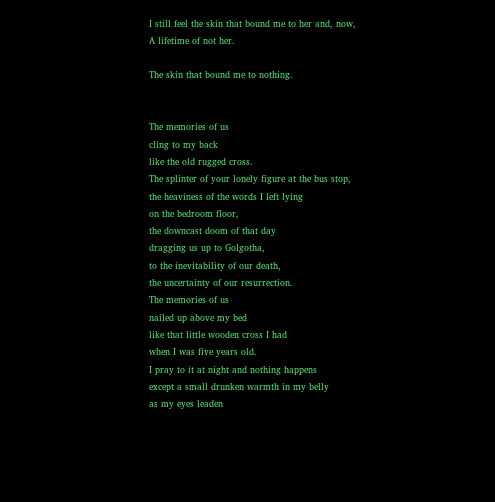I still feel the skin that bound me to her and, now,
A lifetime of not her.

The skin that bound me to nothing.


The memories of us
cling to my back
like the old rugged cross.
The splinter of your lonely figure at the bus stop,
the heaviness of the words I left lying
on the bedroom floor,
the downcast doom of that day
dragging us up to Golgotha,
to the inevitability of our death,
the uncertainty of our resurrection.
The memories of us
nailed up above my bed
like that little wooden cross I had
when I was five years old.
I pray to it at night and nothing happens
except a small drunken warmth in my belly
as my eyes leaden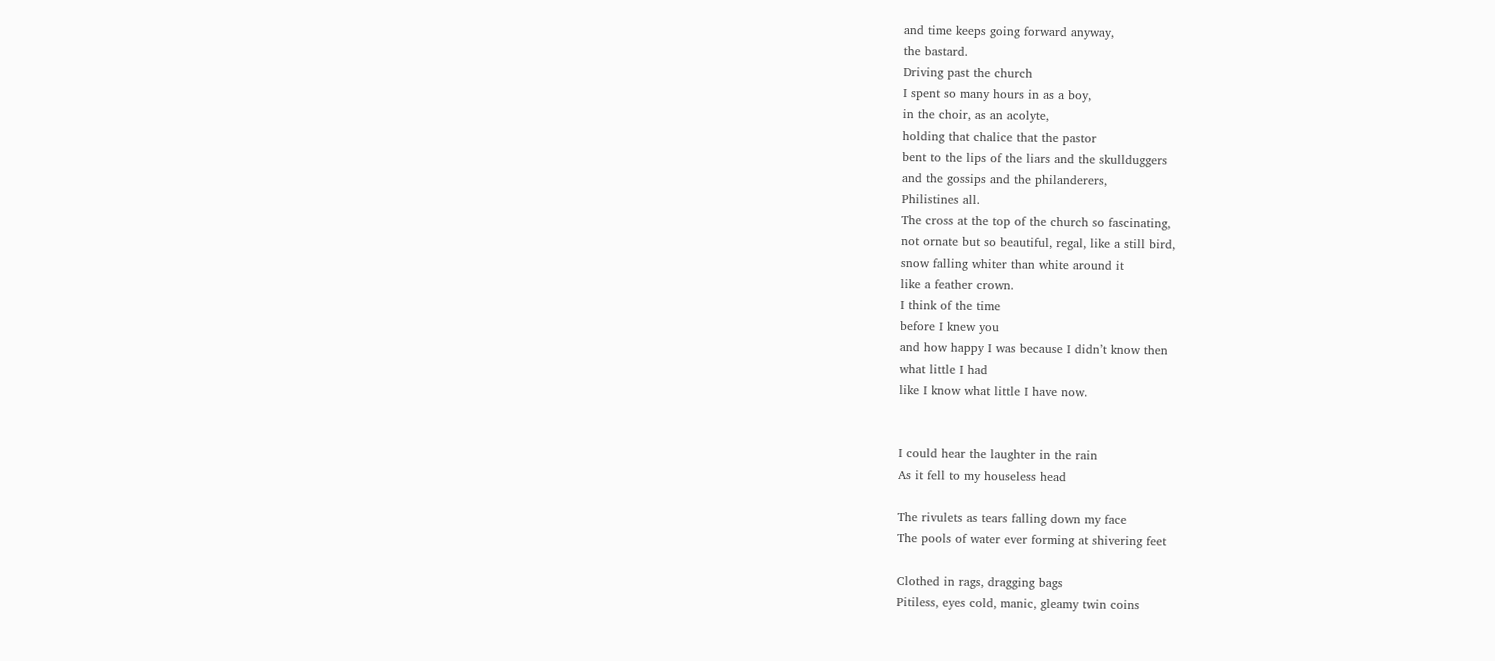and time keeps going forward anyway,
the bastard.
Driving past the church
I spent so many hours in as a boy,
in the choir, as an acolyte,
holding that chalice that the pastor
bent to the lips of the liars and the skullduggers
and the gossips and the philanderers,
Philistines all.
The cross at the top of the church so fascinating,
not ornate but so beautiful, regal, like a still bird,
snow falling whiter than white around it
like a feather crown.
I think of the time
before I knew you
and how happy I was because I didn’t know then
what little I had
like I know what little I have now.


I could hear the laughter in the rain
As it fell to my houseless head

The rivulets as tears falling down my face
The pools of water ever forming at shivering feet

Clothed in rags, dragging bags
Pitiless, eyes cold, manic, gleamy twin coins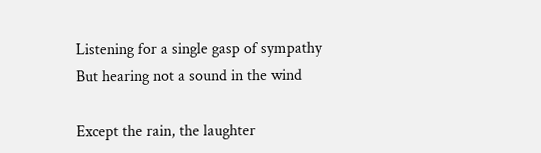Listening for a single gasp of sympathy
But hearing not a sound in the wind

Except the rain, the laughter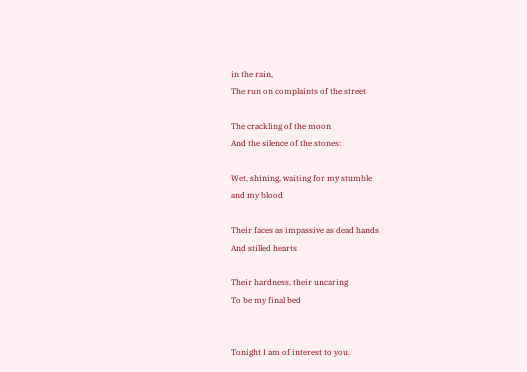in the rain,
The run on complaints of the street

The crackling of the moon
And the silence of the stones:

Wet, shining, waiting for my stumble
and my blood

Their faces as impassive as dead hands
And stilled hearts

Their hardness, their uncaring
To be my final bed


Tonight I am of interest to you.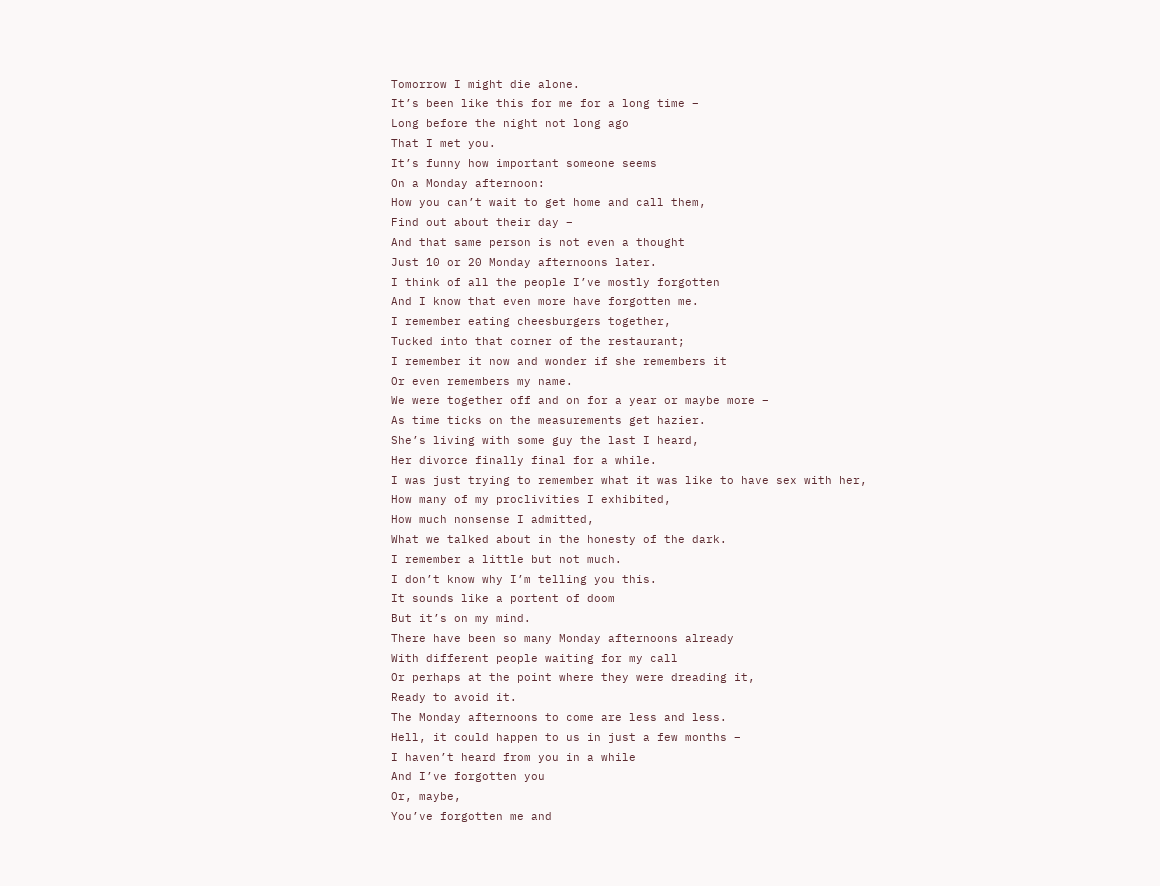Tomorrow I might die alone.
It’s been like this for me for a long time –
Long before the night not long ago
That I met you.
It’s funny how important someone seems
On a Monday afternoon:
How you can’t wait to get home and call them,
Find out about their day –
And that same person is not even a thought
Just 10 or 20 Monday afternoons later.
I think of all the people I’ve mostly forgotten
And I know that even more have forgotten me.
I remember eating cheesburgers together,
Tucked into that corner of the restaurant;
I remember it now and wonder if she remembers it
Or even remembers my name.
We were together off and on for a year or maybe more –
As time ticks on the measurements get hazier.
She’s living with some guy the last I heard,
Her divorce finally final for a while.
I was just trying to remember what it was like to have sex with her,
How many of my proclivities I exhibited,
How much nonsense I admitted,
What we talked about in the honesty of the dark.
I remember a little but not much.
I don’t know why I’m telling you this.
It sounds like a portent of doom
But it’s on my mind.
There have been so many Monday afternoons already
With different people waiting for my call
Or perhaps at the point where they were dreading it,
Ready to avoid it.
The Monday afternoons to come are less and less.
Hell, it could happen to us in just a few months –
I haven’t heard from you in a while
And I’ve forgotten you
Or, maybe,
You’ve forgotten me and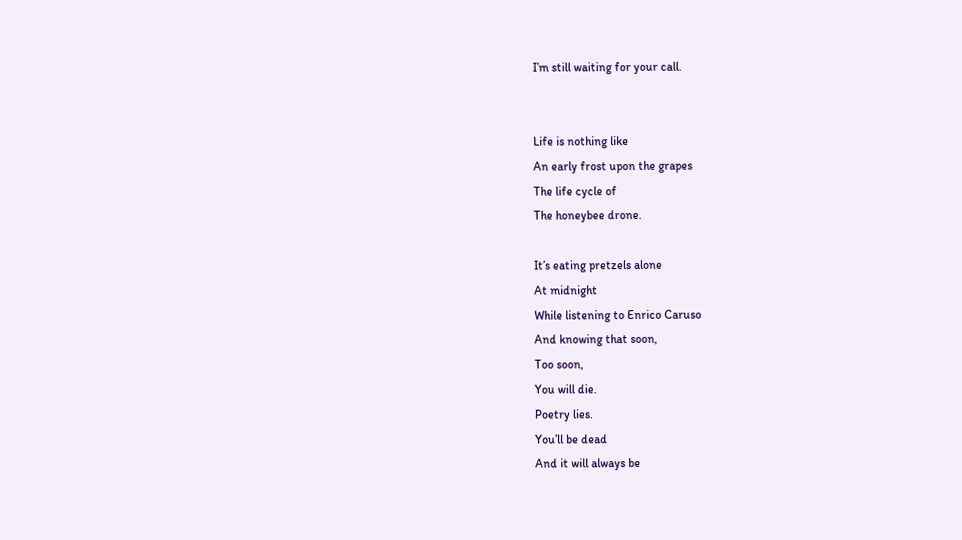I’m still waiting for your call.


Life is nothing like
An early frost upon the grapes
The life cycle of
The honeybee drone.

It’s eating pretzels alone
At midnight
While listening to Enrico Caruso
And knowing that soon,
Too soon,
You will die.
Poetry lies.
You’ll be dead
And it will always be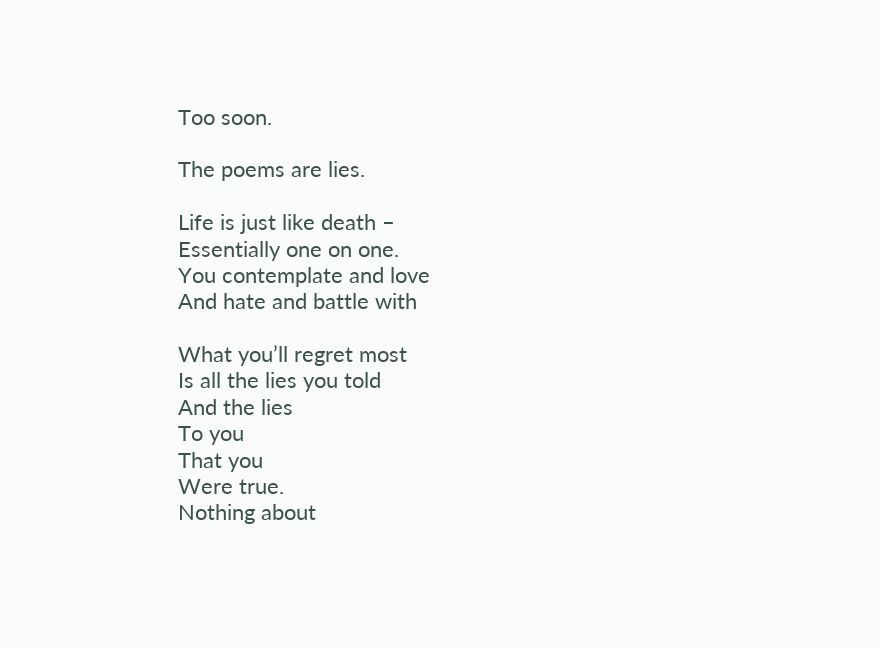Too soon.

The poems are lies.

Life is just like death –
Essentially one on one.
You contemplate and love
And hate and battle with

What you’ll regret most
Is all the lies you told
And the lies
To you
That you
Were true.
Nothing about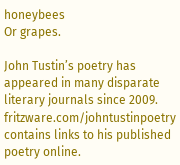honeybees
Or grapes.

John Tustin’s poetry has appeared in many disparate literary journals since 2009. fritzware.com/johntustinpoetry contains links to his published poetry online.